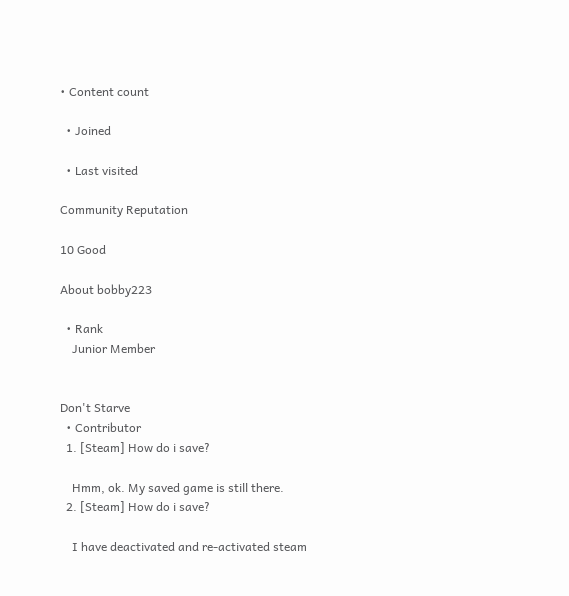• Content count

  • Joined

  • Last visited

Community Reputation

10 Good

About bobby223

  • Rank
    Junior Member


Don't Starve
  • Contributor
  1. [Steam] How do i save?

    Hmm, ok. My saved game is still there.
  2. [Steam] How do i save?

    I have deactivated and re-activated steam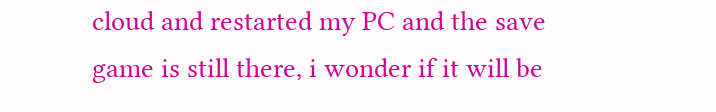cloud and restarted my PC and the save game is still there, i wonder if it will be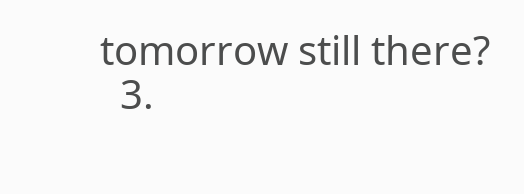tomorrow still there?
  3.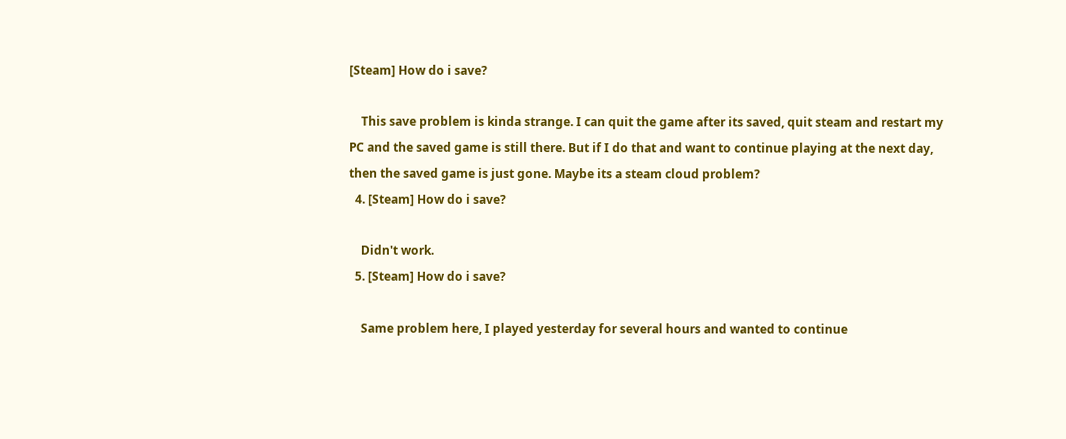[Steam] How do i save?

    This save problem is kinda strange. I can quit the game after its saved, quit steam and restart my PC and the saved game is still there. But if I do that and want to continue playing at the next day, then the saved game is just gone. Maybe its a steam cloud problem?
  4. [Steam] How do i save?

    Didn't work.
  5. [Steam] How do i save?

    Same problem here, I played yesterday for several hours and wanted to continue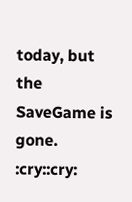today, but the SaveGame is gone. :cry::cry: